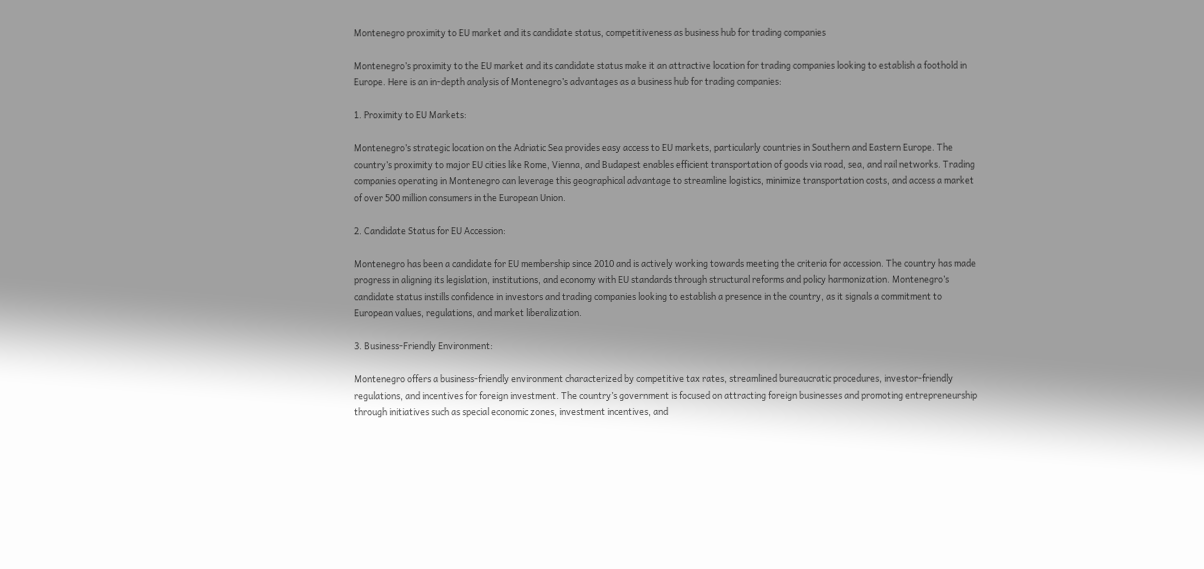Montenegro proximity to EU market and its candidate status, competitiveness as business hub for trading companies

Montenegro’s proximity to the EU market and its candidate status make it an attractive location for trading companies looking to establish a foothold in Europe. Here is an in-depth analysis of Montenegro’s advantages as a business hub for trading companies:

1. Proximity to EU Markets:

Montenegro’s strategic location on the Adriatic Sea provides easy access to EU markets, particularly countries in Southern and Eastern Europe. The country’s proximity to major EU cities like Rome, Vienna, and Budapest enables efficient transportation of goods via road, sea, and rail networks. Trading companies operating in Montenegro can leverage this geographical advantage to streamline logistics, minimize transportation costs, and access a market of over 500 million consumers in the European Union.

2. Candidate Status for EU Accession:

Montenegro has been a candidate for EU membership since 2010 and is actively working towards meeting the criteria for accession. The country has made progress in aligning its legislation, institutions, and economy with EU standards through structural reforms and policy harmonization. Montenegro’s candidate status instills confidence in investors and trading companies looking to establish a presence in the country, as it signals a commitment to European values, regulations, and market liberalization.

3. Business-Friendly Environment:

Montenegro offers a business-friendly environment characterized by competitive tax rates, streamlined bureaucratic procedures, investor-friendly regulations, and incentives for foreign investment. The country’s government is focused on attracting foreign businesses and promoting entrepreneurship through initiatives such as special economic zones, investment incentives, and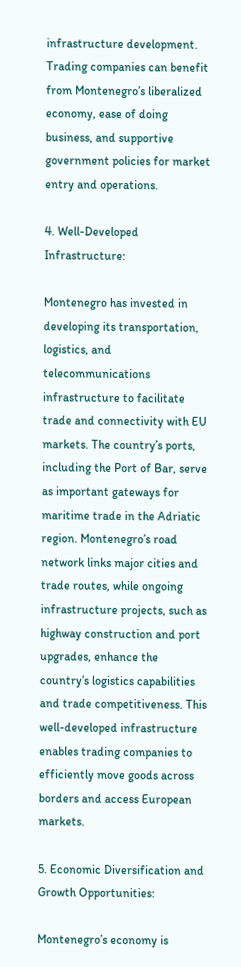infrastructure development. Trading companies can benefit from Montenegro’s liberalized economy, ease of doing business, and supportive government policies for market entry and operations.

4. Well-Developed Infrastructure:

Montenegro has invested in developing its transportation, logistics, and telecommunications infrastructure to facilitate trade and connectivity with EU markets. The country’s ports, including the Port of Bar, serve as important gateways for maritime trade in the Adriatic region. Montenegro’s road network links major cities and trade routes, while ongoing infrastructure projects, such as highway construction and port upgrades, enhance the country’s logistics capabilities and trade competitiveness. This well-developed infrastructure enables trading companies to efficiently move goods across borders and access European markets.

5. Economic Diversification and Growth Opportunities:

Montenegro’s economy is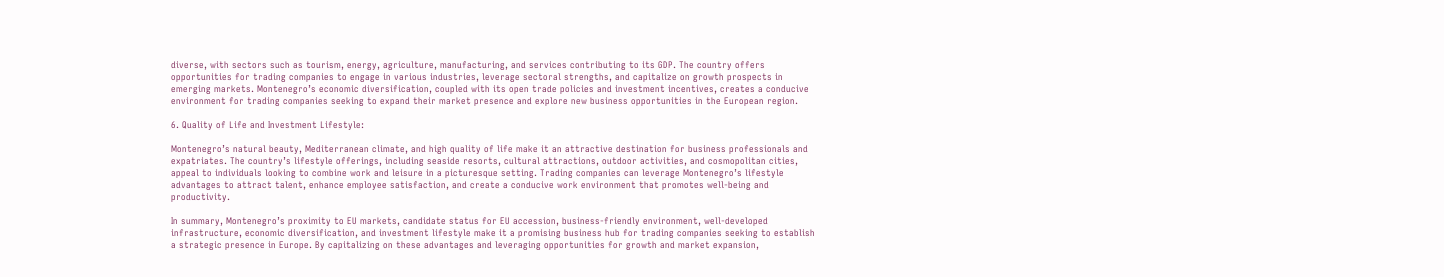diverse, with sectors such as tourism, energy, agriculture, manufacturing, and services contributing to its GDP. The country offers opportunities for trading companies to engage in various industries, leverage sectoral strengths, and capitalize on growth prospects in emerging markets. Montenegro’s economic diversification, coupled with its open trade policies and investment incentives, creates a conducive environment for trading companies seeking to expand their market presence and explore new business opportunities in the European region.

6. Quality of Life and Investment Lifestyle:

Montenegro’s natural beauty, Mediterranean climate, and high quality of life make it an attractive destination for business professionals and expatriates. The country’s lifestyle offerings, including seaside resorts, cultural attractions, outdoor activities, and cosmopolitan cities, appeal to individuals looking to combine work and leisure in a picturesque setting. Trading companies can leverage Montenegro’s lifestyle advantages to attract talent, enhance employee satisfaction, and create a conducive work environment that promotes well-being and productivity.

In summary, Montenegro’s proximity to EU markets, candidate status for EU accession, business-friendly environment, well-developed infrastructure, economic diversification, and investment lifestyle make it a promising business hub for trading companies seeking to establish a strategic presence in Europe. By capitalizing on these advantages and leveraging opportunities for growth and market expansion,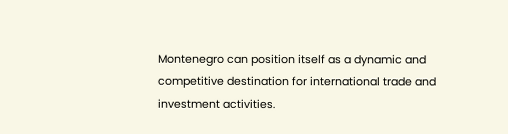Montenegro can position itself as a dynamic and competitive destination for international trade and investment activities.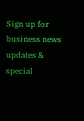Sign up for business news updates & special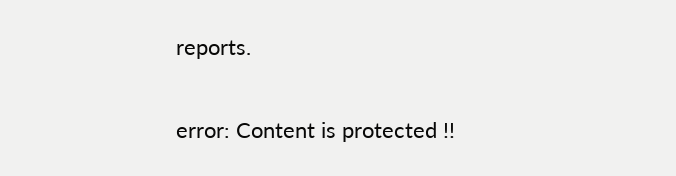reports.

error: Content is protected !!